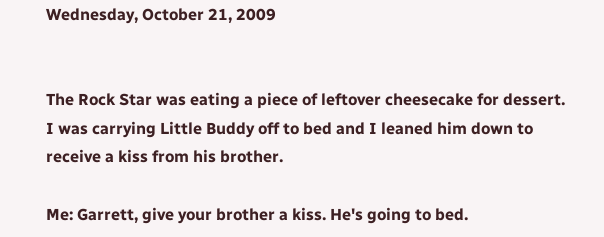Wednesday, October 21, 2009


The Rock Star was eating a piece of leftover cheesecake for dessert. I was carrying Little Buddy off to bed and I leaned him down to receive a kiss from his brother.

Me: Garrett, give your brother a kiss. He's going to bed.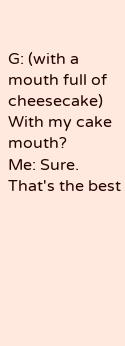G: (with a mouth full of cheesecake) With my cake mouth?
Me: Sure. That's the best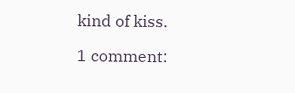kind of kiss.

1 comment: